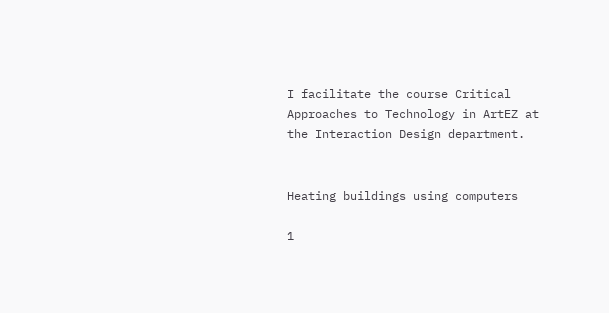I facilitate the course Critical Approaches to Technology in ArtEZ at the Interaction Design department.


Heating buildings using computers

1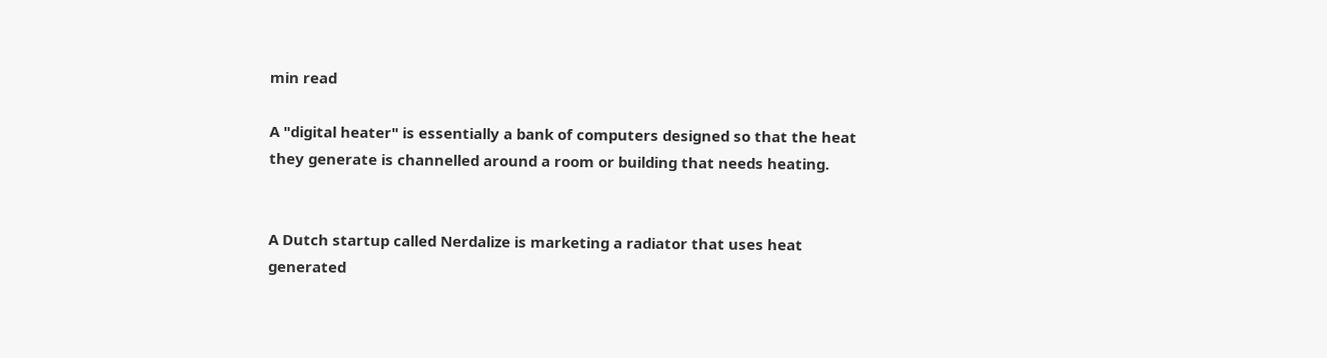min read

A "digital heater" is essentially a bank of computers designed so that the heat they generate is channelled around a room or building that needs heating.


A Dutch startup called Nerdalize is marketing a radiator that uses heat generated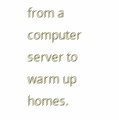from a computer server to warm up homes.